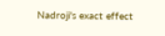Nadroji's exact effect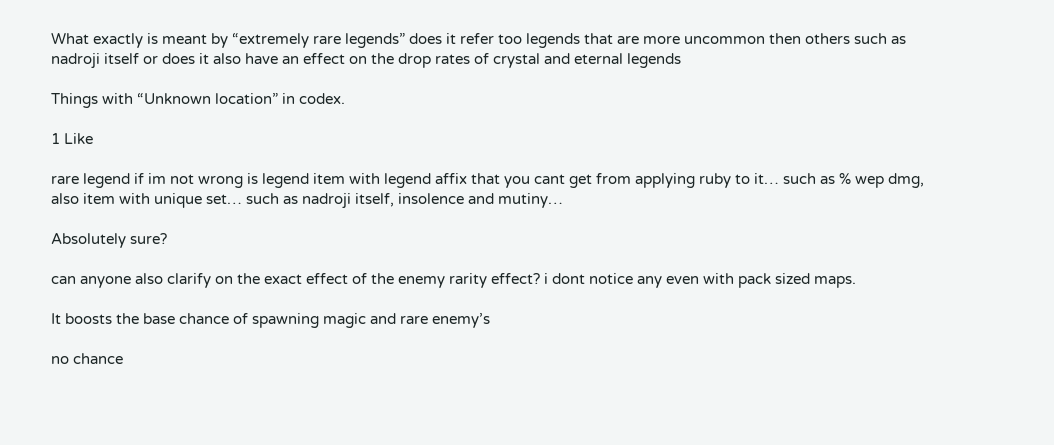What exactly is meant by “extremely rare legends” does it refer too legends that are more uncommon then others such as nadroji itself or does it also have an effect on the drop rates of crystal and eternal legends

Things with “Unknown location” in codex.

1 Like

rare legend if im not wrong is legend item with legend affix that you cant get from applying ruby to it… such as % wep dmg, also item with unique set… such as nadroji itself, insolence and mutiny…

Absolutely sure?

can anyone also clarify on the exact effect of the enemy rarity effect? i dont notice any even with pack sized maps.

It boosts the base chance of spawning magic and rare enemy’s

no chance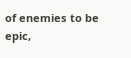of enemies to be epic,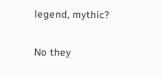legend, mythic?

No they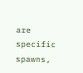are specific spawns,